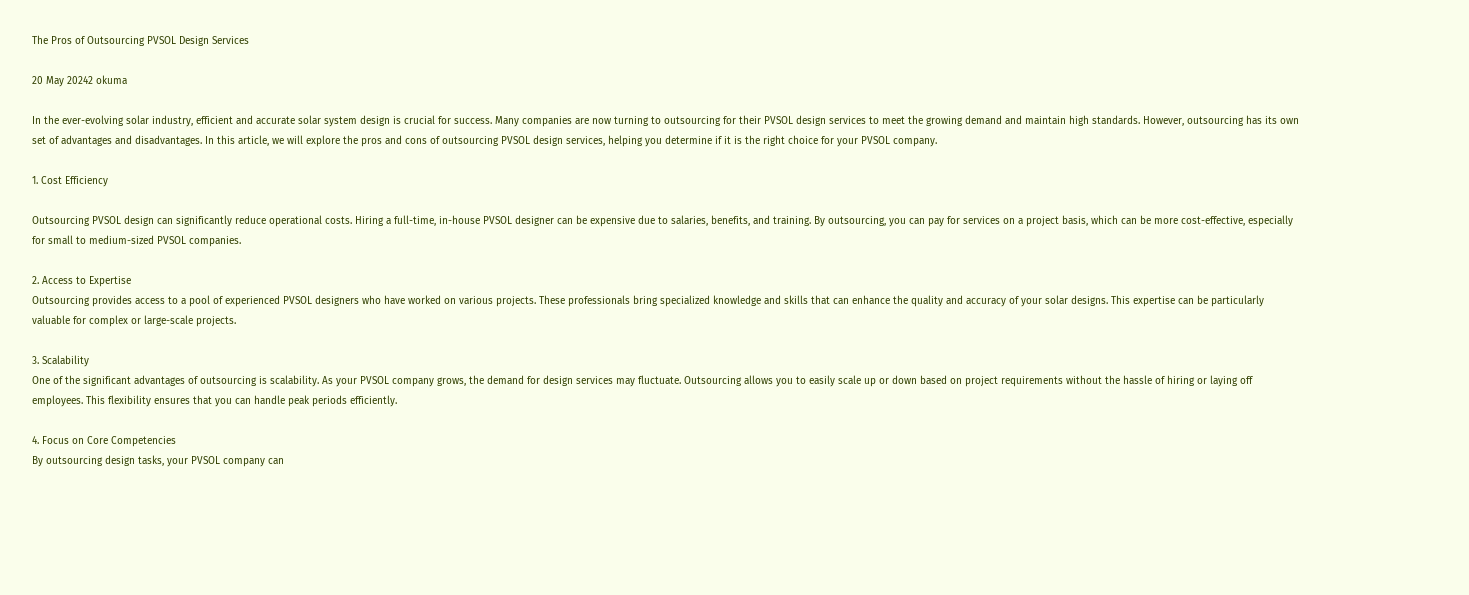The Pros of Outsourcing PVSOL Design Services

20 May 20242 okuma

In the ever-evolving solar industry, efficient and accurate solar system design is crucial for success. Many companies are now turning to outsourcing for their PVSOL design services to meet the growing demand and maintain high standards. However, outsourcing has its own set of advantages and disadvantages. In this article, we will explore the pros and cons of outsourcing PVSOL design services, helping you determine if it is the right choice for your PVSOL company.

1. Cost Efficiency

Outsourcing PVSOL design can significantly reduce operational costs. Hiring a full-time, in-house PVSOL designer can be expensive due to salaries, benefits, and training. By outsourcing, you can pay for services on a project basis, which can be more cost-effective, especially for small to medium-sized PVSOL companies.

2. Access to Expertise
Outsourcing provides access to a pool of experienced PVSOL designers who have worked on various projects. These professionals bring specialized knowledge and skills that can enhance the quality and accuracy of your solar designs. This expertise can be particularly valuable for complex or large-scale projects.

3. Scalability
One of the significant advantages of outsourcing is scalability. As your PVSOL company grows, the demand for design services may fluctuate. Outsourcing allows you to easily scale up or down based on project requirements without the hassle of hiring or laying off employees. This flexibility ensures that you can handle peak periods efficiently.

4. Focus on Core Competencies
By outsourcing design tasks, your PVSOL company can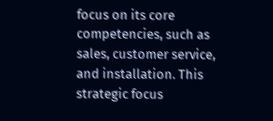focus on its core competencies, such as sales, customer service, and installation. This strategic focus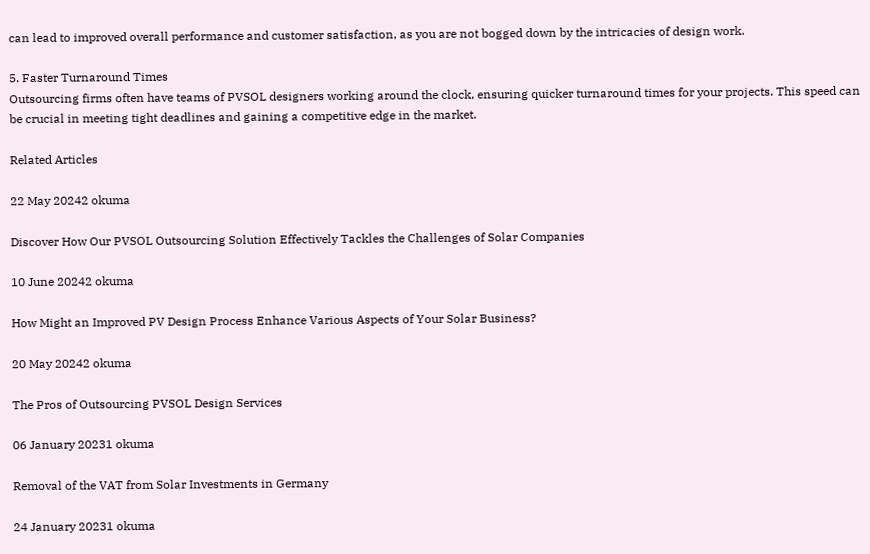can lead to improved overall performance and customer satisfaction, as you are not bogged down by the intricacies of design work.

5. Faster Turnaround Times
Outsourcing firms often have teams of PVSOL designers working around the clock, ensuring quicker turnaround times for your projects. This speed can be crucial in meeting tight deadlines and gaining a competitive edge in the market.

Related Articles

22 May 20242 okuma

Discover How Our PVSOL Outsourcing Solution Effectively Tackles the Challenges of Solar Companies

10 June 20242 okuma

How Might an Improved PV Design Process Enhance Various Aspects of Your Solar Business?

20 May 20242 okuma

The Pros of Outsourcing PVSOL Design Services

06 January 20231 okuma

Removal of the VAT from Solar Investments in Germany

24 January 20231 okuma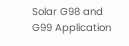Solar G98 and G99 Application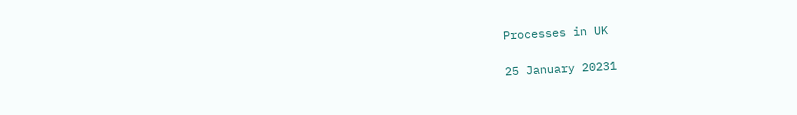Processes in UK

25 January 20231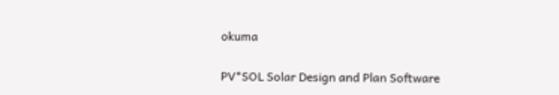okuma

PV*SOL Solar Design and Plan Software